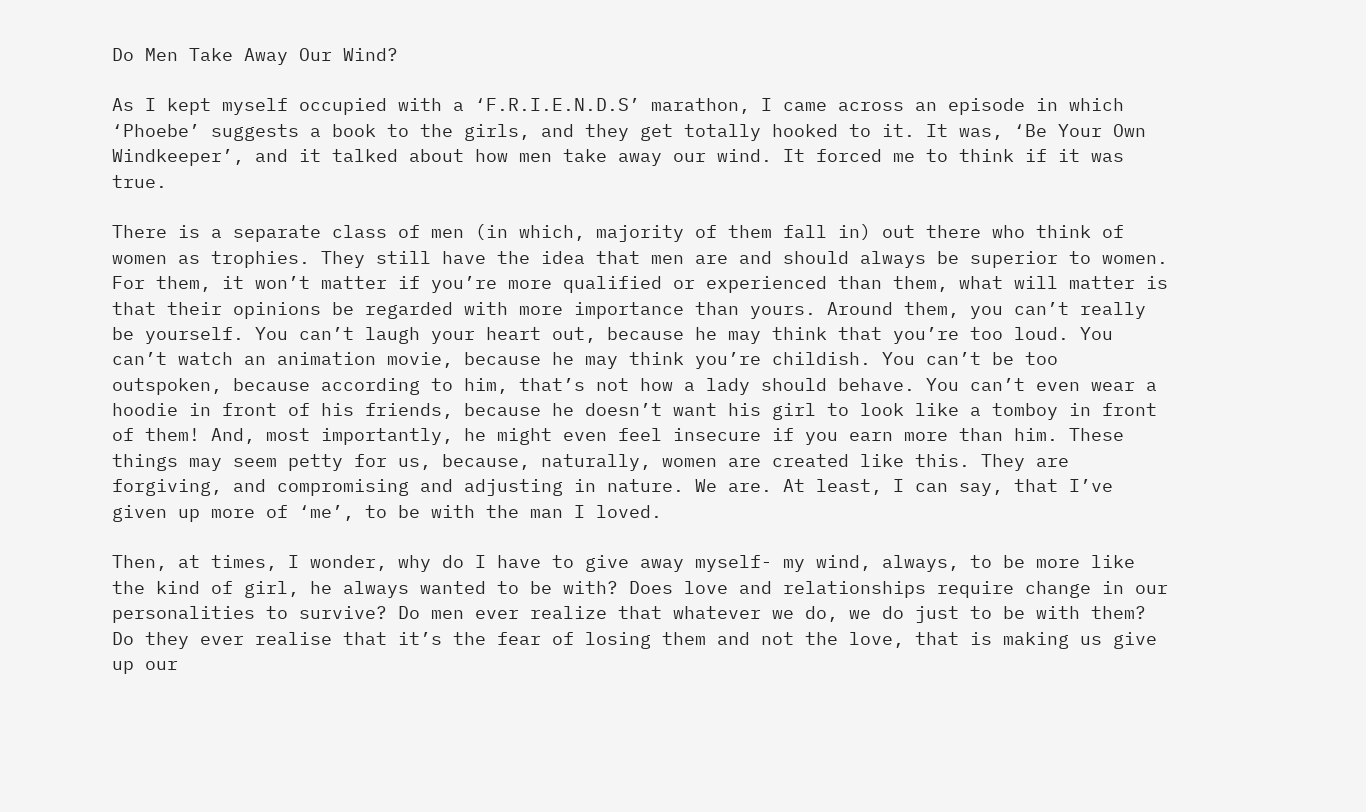Do Men Take Away Our Wind?

As I kept myself occupied with a ‘F.R.I.E.N.D.S’ marathon, I came across an episode in which ‘Phoebe’ suggests a book to the girls, and they get totally hooked to it. It was, ‘Be Your Own Windkeeper’, and it talked about how men take away our wind. It forced me to think if it was true.

There is a separate class of men (in which, majority of them fall in) out there who think of women as trophies. They still have the idea that men are and should always be superior to women. For them, it won’t matter if you’re more qualified or experienced than them, what will matter is that their opinions be regarded with more importance than yours. Around them, you can’t really be yourself. You can’t laugh your heart out, because he may think that you’re too loud. You can’t watch an animation movie, because he may think you’re childish. You can’t be too outspoken, because according to him, that’s not how a lady should behave. You can’t even wear a hoodie in front of his friends, because he doesn’t want his girl to look like a tomboy in front of them! And, most importantly, he might even feel insecure if you earn more than him. These things may seem petty for us, because, naturally, women are created like this. They are forgiving, and compromising and adjusting in nature. We are. At least, I can say, that I’ve given up more of ‘me’, to be with the man I loved.

Then, at times, I wonder, why do I have to give away myself- my wind, always, to be more like the kind of girl, he always wanted to be with? Does love and relationships require change in our personalities to survive? Do men ever realize that whatever we do, we do just to be with them? Do they ever realise that it’s the fear of losing them and not the love, that is making us give up our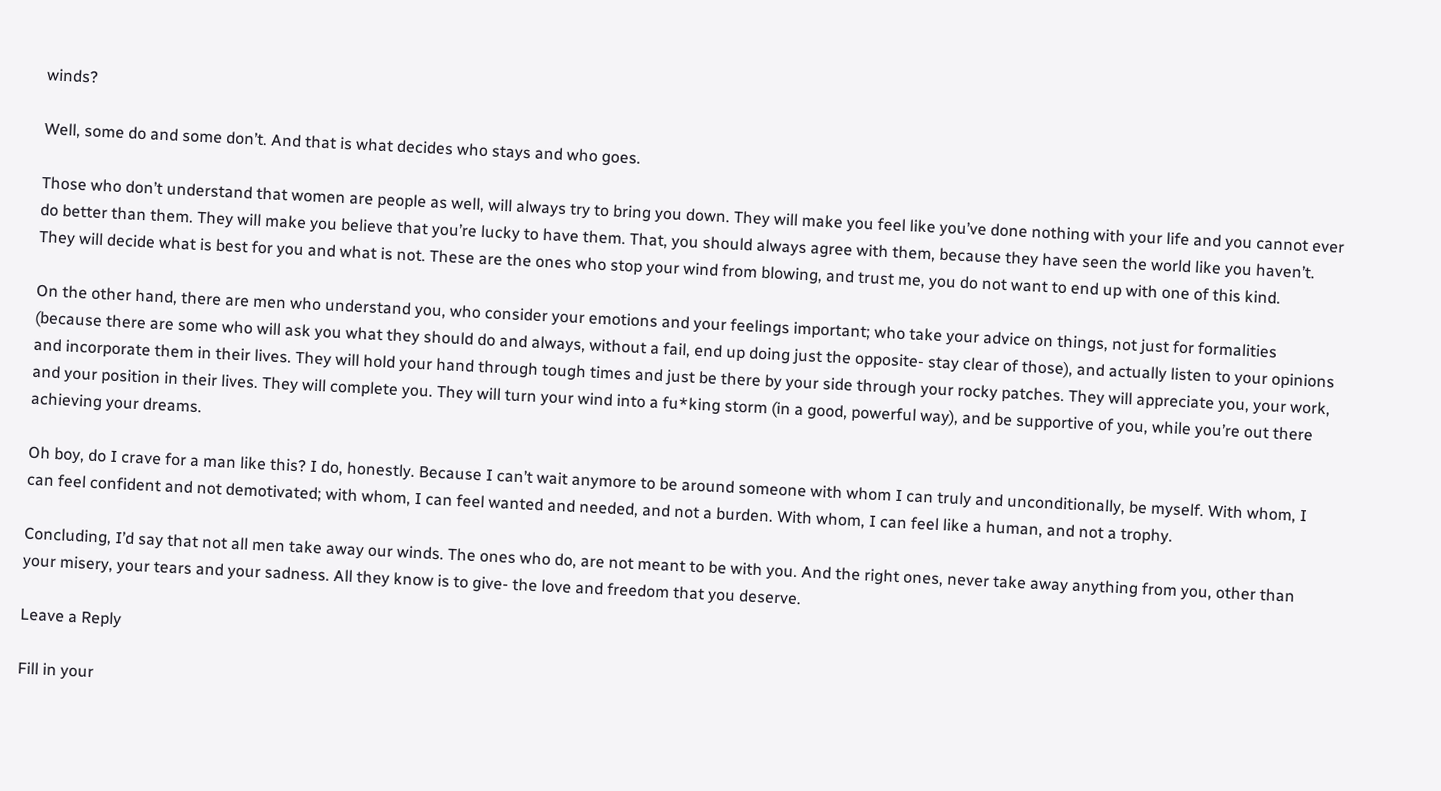winds?

Well, some do and some don’t. And that is what decides who stays and who goes.

Those who don’t understand that women are people as well, will always try to bring you down. They will make you feel like you’ve done nothing with your life and you cannot ever do better than them. They will make you believe that you’re lucky to have them. That, you should always agree with them, because they have seen the world like you haven’t. They will decide what is best for you and what is not. These are the ones who stop your wind from blowing, and trust me, you do not want to end up with one of this kind.

On the other hand, there are men who understand you, who consider your emotions and your feelings important; who take your advice on things, not just for formalities (because there are some who will ask you what they should do and always, without a fail, end up doing just the opposite- stay clear of those), and actually listen to your opinions and incorporate them in their lives. They will hold your hand through tough times and just be there by your side through your rocky patches. They will appreciate you, your work, and your position in their lives. They will complete you. They will turn your wind into a fu*king storm (in a good, powerful way), and be supportive of you, while you’re out there achieving your dreams.

Oh boy, do I crave for a man like this? I do, honestly. Because I can’t wait anymore to be around someone with whom I can truly and unconditionally, be myself. With whom, I can feel confident and not demotivated; with whom, I can feel wanted and needed, and not a burden. With whom, I can feel like a human, and not a trophy.

Concluding, I’d say that not all men take away our winds. The ones who do, are not meant to be with you. And the right ones, never take away anything from you, other than your misery, your tears and your sadness. All they know is to give- the love and freedom that you deserve.

Leave a Reply

Fill in your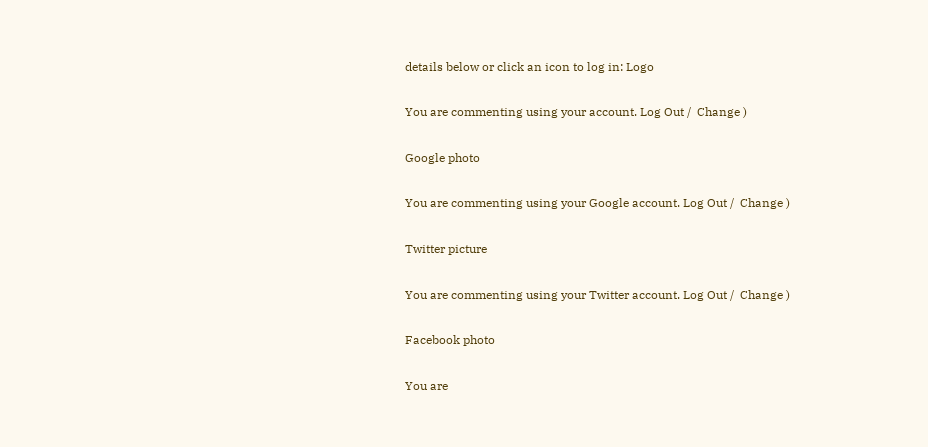details below or click an icon to log in: Logo

You are commenting using your account. Log Out /  Change )

Google photo

You are commenting using your Google account. Log Out /  Change )

Twitter picture

You are commenting using your Twitter account. Log Out /  Change )

Facebook photo

You are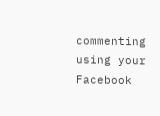commenting using your Facebook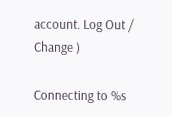account. Log Out /  Change )

Connecting to %s